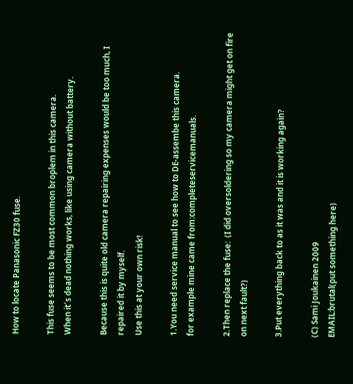How to locate Panasonic FZ30 fuse.

This fuse seems to be most common broplem in this camera.
When it´s dead nothing works, like using camera without battery.

Because this is quite old camera repairing expenses would be too much, I repaired it by myself.
Use this at your own risk!

1.You need service manual to see how to DE-assembe this camera.
for example mine came from:completeservicemanuals.

2.Then replace the fuse:  (I did oversoldering so my camera might get on fire on next fault?)

3.Put everything back to as it was and it is working again?

(C) Sami Joukainen 2009
EMAIL:brutal(put something here)